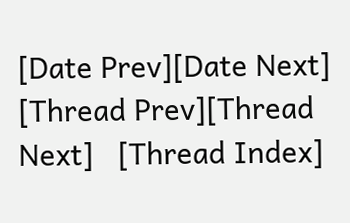[Date Prev][Date Next]   [Thread Prev][Thread Next]   [Thread Index]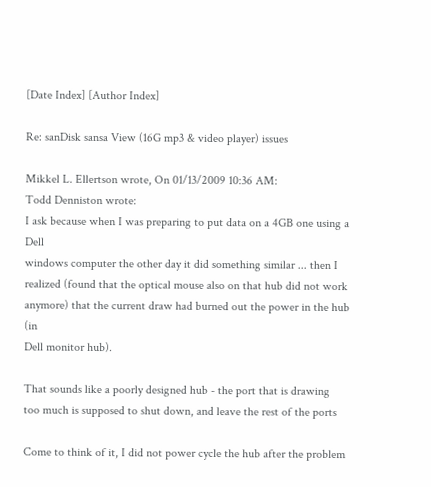[Date Index] [Author Index]

Re: sanDisk sansa View (16G mp3 & video player) issues

Mikkel L. Ellertson wrote, On 01/13/2009 10:36 AM:
Todd Denniston wrote:
I ask because when I was preparing to put data on a 4GB one using a Dell
windows computer the other day it did something similar ... then I
realized (found that the optical mouse also on that hub did not work
anymore) that the current draw had burned out the power in the hub (in
Dell monitor hub).

That sounds like a poorly designed hub - the port that is drawing
too much is supposed to shut down, and leave the rest of the ports

Come to think of it, I did not power cycle the hub after the problem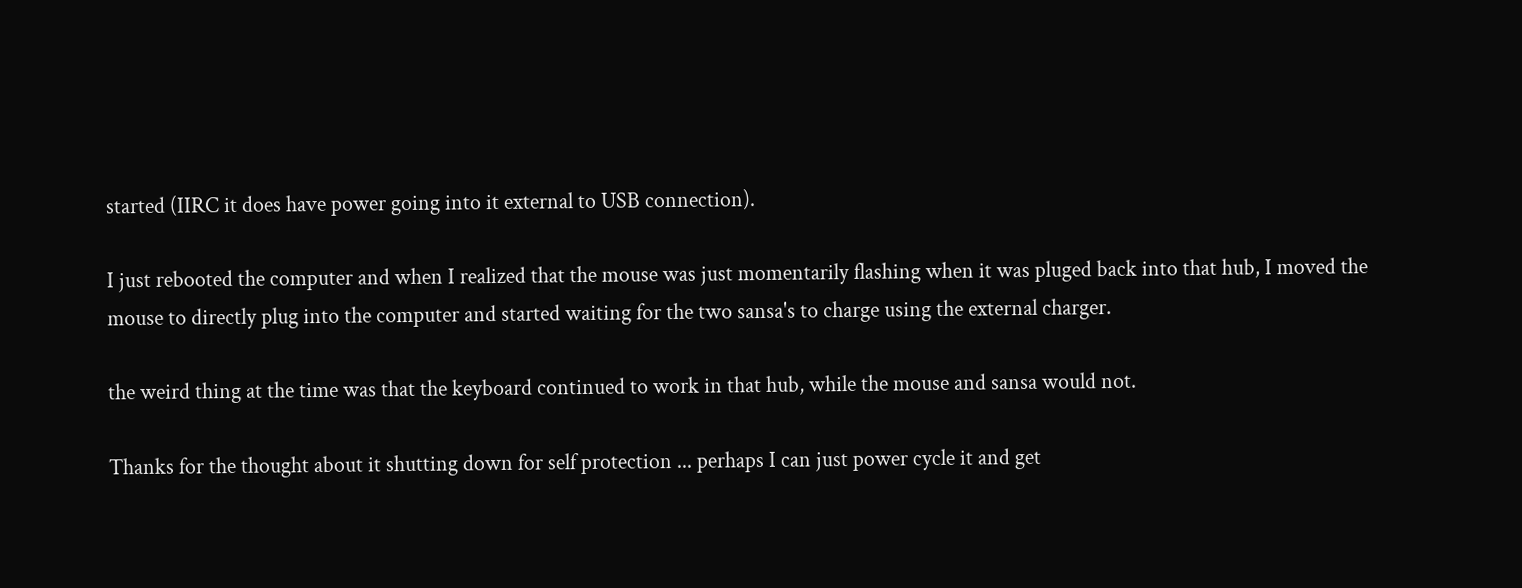started (IIRC it does have power going into it external to USB connection).

I just rebooted the computer and when I realized that the mouse was just momentarily flashing when it was pluged back into that hub, I moved the mouse to directly plug into the computer and started waiting for the two sansa's to charge using the external charger.

the weird thing at the time was that the keyboard continued to work in that hub, while the mouse and sansa would not.

Thanks for the thought about it shutting down for self protection ... perhaps I can just power cycle it and get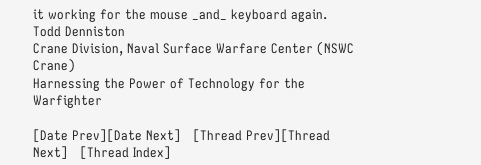it working for the mouse _and_ keyboard again.
Todd Denniston
Crane Division, Naval Surface Warfare Center (NSWC Crane)
Harnessing the Power of Technology for the Warfighter

[Date Prev][Date Next]   [Thread Prev][Thread Next]   [Thread Index]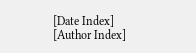[Date Index] [Author Index]